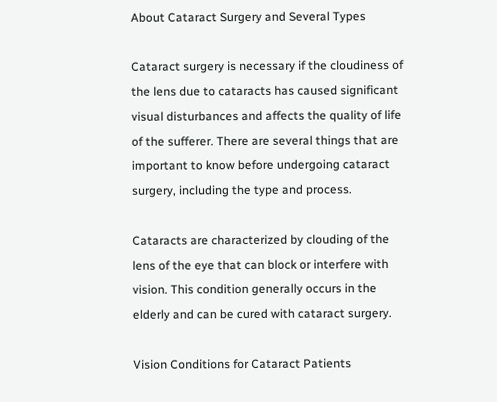About Cataract Surgery and Several Types

Cataract surgery is necessary if the cloudiness of the lens due to cataracts has caused significant visual disturbances and affects the quality of life of the sufferer. There are several things that are important to know before undergoing cataract surgery, including the type and process.

Cataracts are characterized by clouding of the lens of the eye that can block or interfere with vision. This condition generally occurs in the elderly and can be cured with cataract surgery.

Vision Conditions for Cataract Patients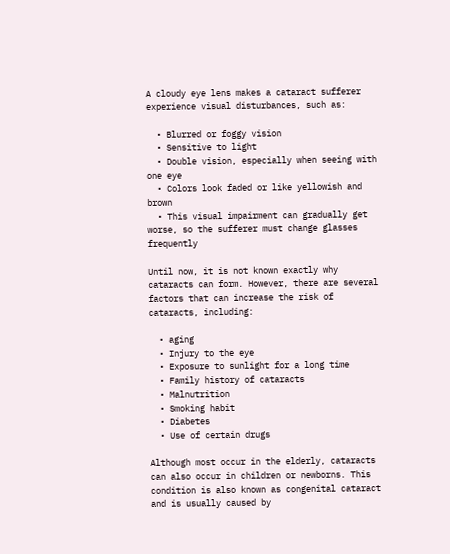A cloudy eye lens makes a cataract sufferer experience visual disturbances, such as:

  • Blurred or foggy vision
  • Sensitive to light
  • Double vision, especially when seeing with one eye
  • Colors look faded or like yellowish and brown
  • This visual impairment can gradually get worse, so the sufferer must change glasses frequently

Until now, it is not known exactly why cataracts can form. However, there are several factors that can increase the risk of cataracts, including:

  • aging
  • Injury to the eye
  • Exposure to sunlight for a long time
  • Family history of cataracts
  • Malnutrition
  • Smoking habit
  • Diabetes
  • Use of certain drugs

Although most occur in the elderly, cataracts can also occur in children or newborns. This condition is also known as congenital cataract and is usually caused by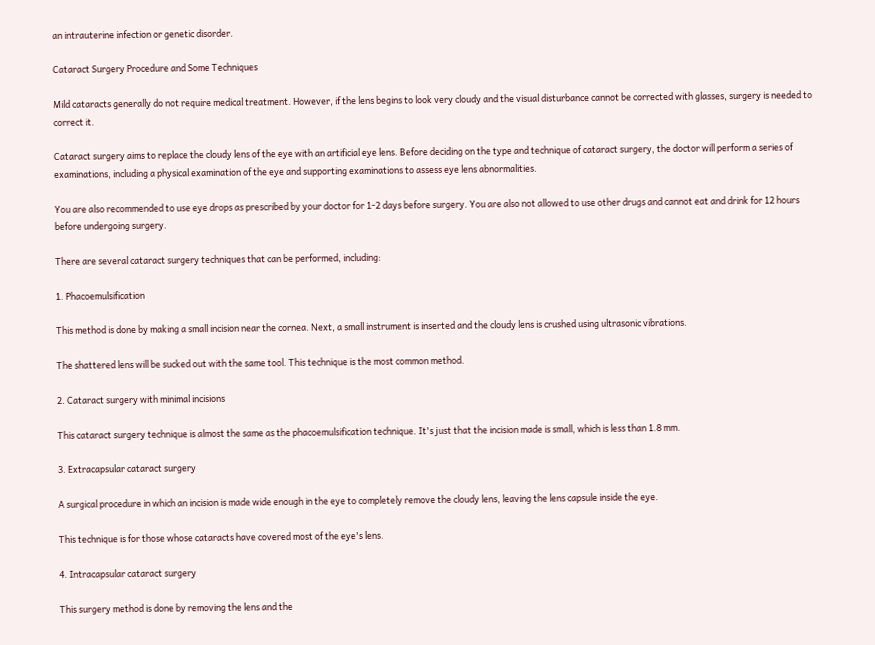an intrauterine infection or genetic disorder.

Cataract Surgery Procedure and Some Techniques

Mild cataracts generally do not require medical treatment. However, if the lens begins to look very cloudy and the visual disturbance cannot be corrected with glasses, surgery is needed to correct it.

Cataract surgery aims to replace the cloudy lens of the eye with an artificial eye lens. Before deciding on the type and technique of cataract surgery, the doctor will perform a series of examinations, including a physical examination of the eye and supporting examinations to assess eye lens abnormalities.

You are also recommended to use eye drops as prescribed by your doctor for 1-2 days before surgery. You are also not allowed to use other drugs and cannot eat and drink for 12 hours before undergoing surgery.

There are several cataract surgery techniques that can be performed, including:

1. Phacoemulsification

This method is done by making a small incision near the cornea. Next, a small instrument is inserted and the cloudy lens is crushed using ultrasonic vibrations.

The shattered lens will be sucked out with the same tool. This technique is the most common method.

2. Cataract surgery with minimal incisions

This cataract surgery technique is almost the same as the phacoemulsification technique. It's just that the incision made is small, which is less than 1.8 mm.

3. Extracapsular cataract surgery

A surgical procedure in which an incision is made wide enough in the eye to completely remove the cloudy lens, leaving the lens capsule inside the eye.

This technique is for those whose cataracts have covered most of the eye's lens.

4. Intracapsular cataract surgery

This surgery method is done by removing the lens and the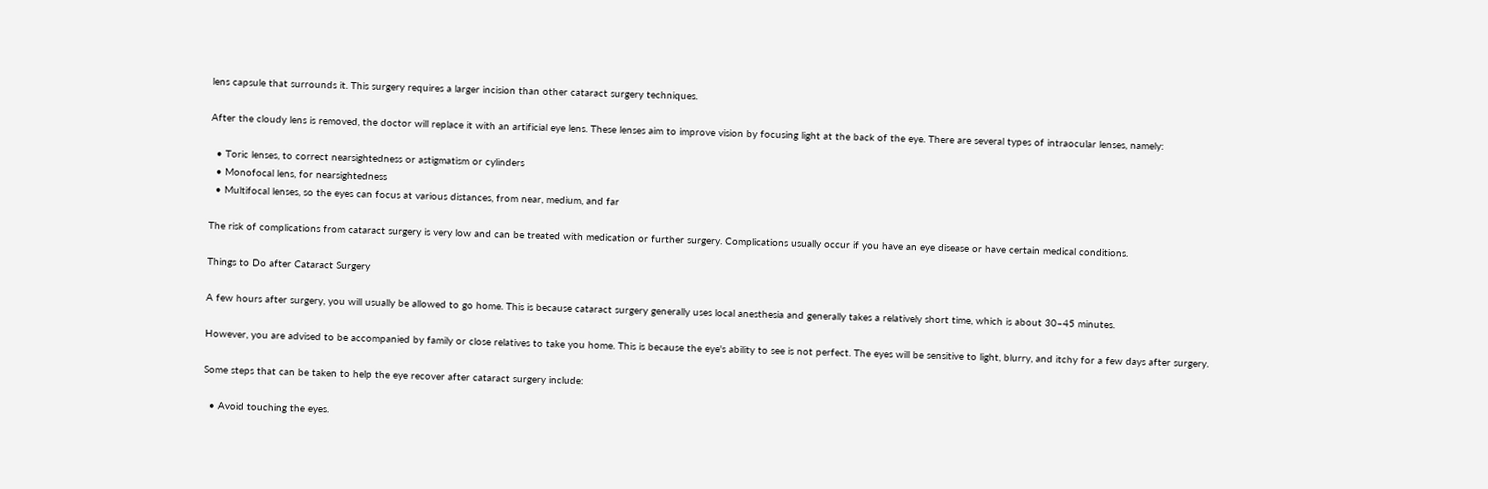lens capsule that surrounds it. This surgery requires a larger incision than other cataract surgery techniques.

After the cloudy lens is removed, the doctor will replace it with an artificial eye lens. These lenses aim to improve vision by focusing light at the back of the eye. There are several types of intraocular lenses, namely:

  • Toric lenses, to correct nearsightedness or astigmatism or cylinders
  • Monofocal lens, for nearsightedness
  • Multifocal lenses, so the eyes can focus at various distances, from near, medium, and far

The risk of complications from cataract surgery is very low and can be treated with medication or further surgery. Complications usually occur if you have an eye disease or have certain medical conditions.

Things to Do after Cataract Surgery

A few hours after surgery, you will usually be allowed to go home. This is because cataract surgery generally uses local anesthesia and generally takes a relatively short time, which is about 30–45 minutes.

However, you are advised to be accompanied by family or close relatives to take you home. This is because the eye's ability to see is not perfect. The eyes will be sensitive to light, blurry, and itchy for a few days after surgery.

Some steps that can be taken to help the eye recover after cataract surgery include:

  • Avoid touching the eyes.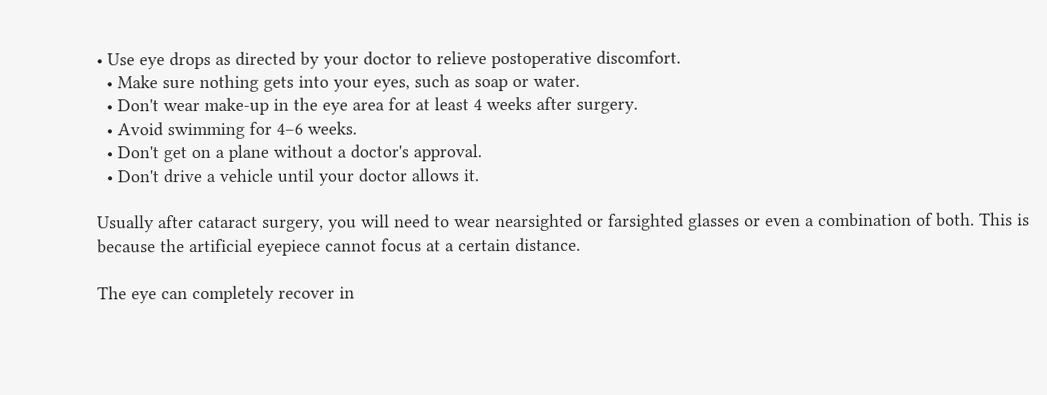• Use eye drops as directed by your doctor to relieve postoperative discomfort.
  • Make sure nothing gets into your eyes, such as soap or water.
  • Don't wear make-up in the eye area for at least 4 weeks after surgery.
  • Avoid swimming for 4–6 weeks.
  • Don't get on a plane without a doctor's approval.
  • Don't drive a vehicle until your doctor allows it.

Usually after cataract surgery, you will need to wear nearsighted or farsighted glasses or even a combination of both. This is because the artificial eyepiece cannot focus at a certain distance.

The eye can completely recover in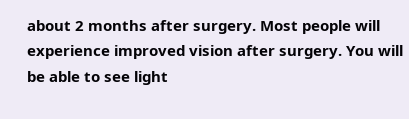about 2 months after surgery. Most people will experience improved vision after surgery. You will be able to see light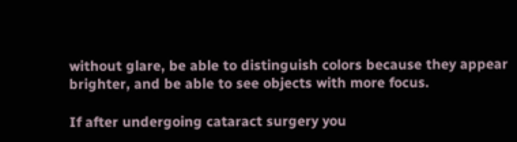without glare, be able to distinguish colors because they appear brighter, and be able to see objects with more focus.

If after undergoing cataract surgery you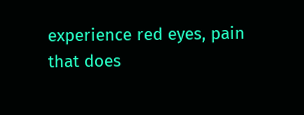experience red eyes, pain that does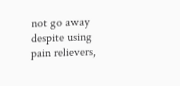not go away despite using pain relievers,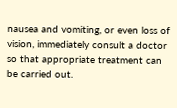nausea and vomiting, or even loss of vision, immediately consult a doctor so that appropriate treatment can be carried out.